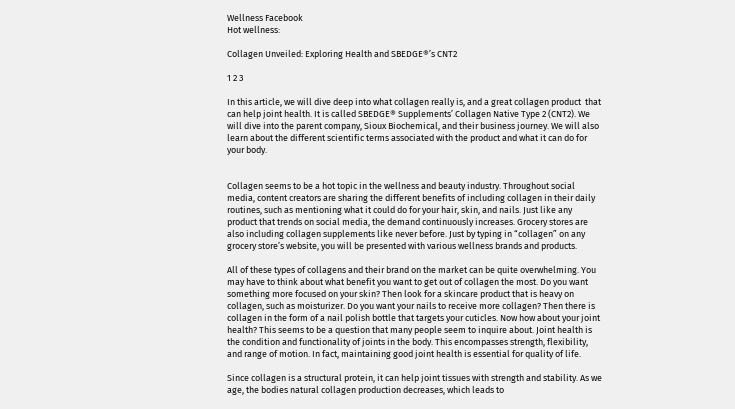Wellness Facebook
Hot wellness:

Collagen Unveiled: Exploring Health and SBEDGE®’s CNT2

1 2 3

In this article, we will dive deep into what collagen really is, and a great collagen product  that can help joint health. It is called SBEDGE® Supplements’ Collagen Native Type 2 (CNT2). We will dive into the parent company, Sioux Biochemical, and their business journey. We will also learn about the different scientific terms associated with the product and what it can do for your body.


Collagen seems to be a hot topic in the wellness and beauty industry. Throughout social media, content creators are sharing the different benefits of including collagen in their daily routines, such as mentioning what it could do for your hair, skin, and nails. Just like any product that trends on social media, the demand continuously increases. Grocery stores are also including collagen supplements like never before. Just by typing in “collagen” on any grocery store’s website, you will be presented with various wellness brands and products.

All of these types of collagens and their brand on the market can be quite overwhelming. You may have to think about what benefit you want to get out of collagen the most. Do you want something more focused on your skin? Then look for a skincare product that is heavy on collagen, such as moisturizer. Do you want your nails to receive more collagen? Then there is collagen in the form of a nail polish bottle that targets your cuticles. Now how about your joint health? This seems to be a question that many people seem to inquire about. Joint health is the condition and functionality of joints in the body. This encompasses strength, flexibility, and range of motion. In fact, maintaining good joint health is essential for quality of life.

Since collagen is a structural protein, it can help joint tissues with strength and stability. As we age, the bodies natural collagen production decreases, which leads to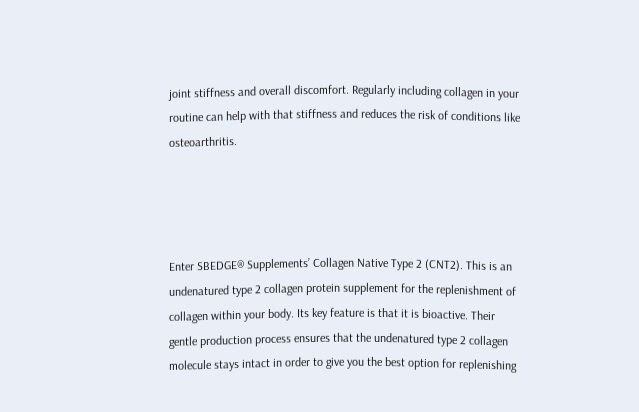joint stiffness and overall discomfort. Regularly including collagen in your routine can help with that stiffness and reduces the risk of conditions like osteoarthritis.




Enter SBEDGE® Supplements’ Collagen Native Type 2 (CNT2). This is an undenatured type 2 collagen protein supplement for the replenishment of collagen within your body. Its key feature is that it is bioactive. Their gentle production process ensures that the undenatured type 2 collagen molecule stays intact in order to give you the best option for replenishing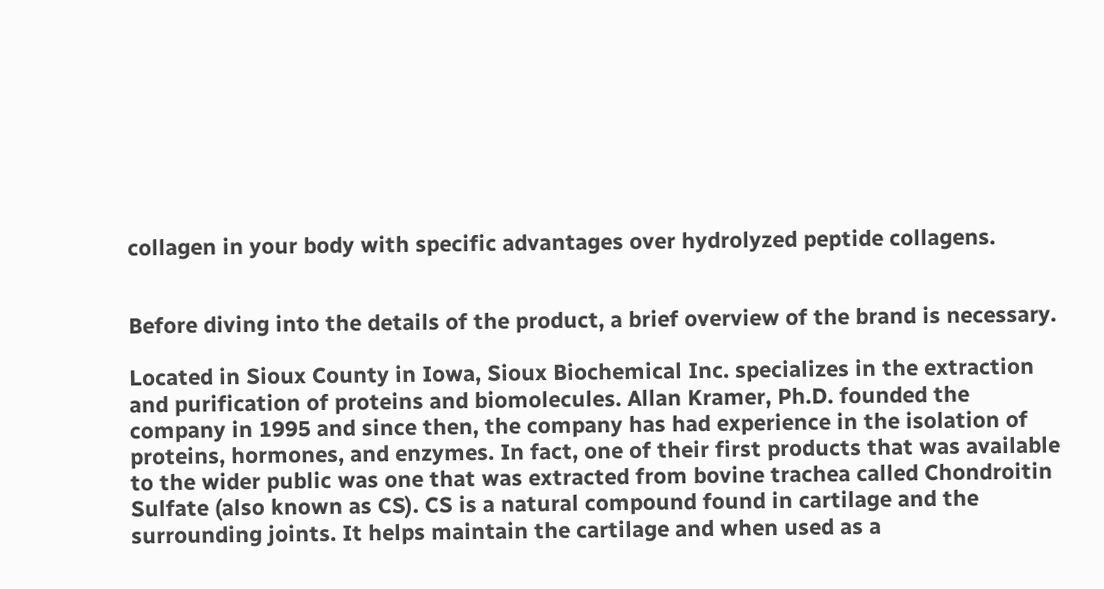collagen in your body with specific advantages over hydrolyzed peptide collagens.


Before diving into the details of the product, a brief overview of the brand is necessary.

Located in Sioux County in Iowa, Sioux Biochemical Inc. specializes in the extraction and purification of proteins and biomolecules. Allan Kramer, Ph.D. founded the company in 1995 and since then, the company has had experience in the isolation of proteins, hormones, and enzymes. In fact, one of their first products that was available to the wider public was one that was extracted from bovine trachea called Chondroitin Sulfate (also known as CS). CS is a natural compound found in cartilage and the surrounding joints. It helps maintain the cartilage and when used as a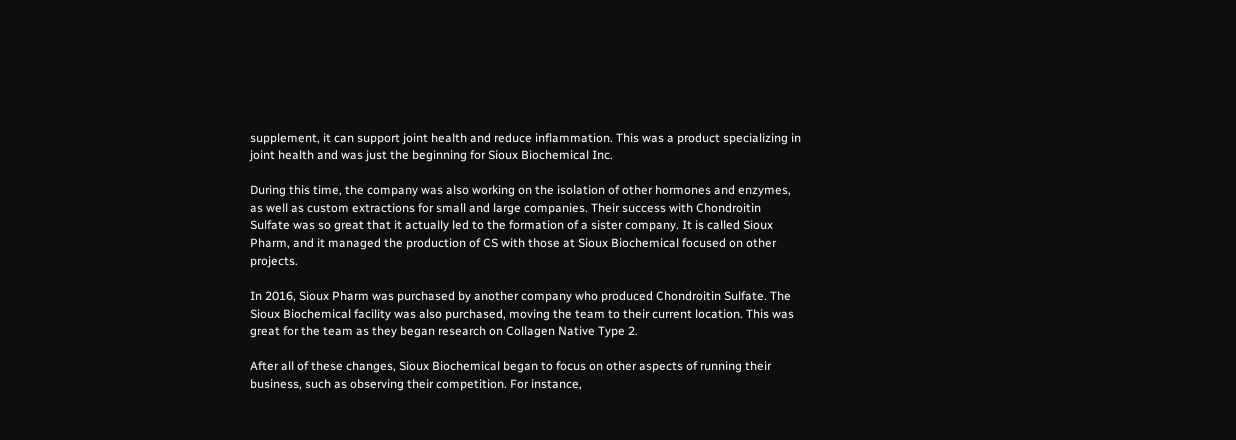supplement, it can support joint health and reduce inflammation. This was a product specializing in joint health and was just the beginning for Sioux Biochemical Inc.

During this time, the company was also working on the isolation of other hormones and enzymes, as well as custom extractions for small and large companies. Their success with Chondroitin Sulfate was so great that it actually led to the formation of a sister company. It is called Sioux Pharm, and it managed the production of CS with those at Sioux Biochemical focused on other projects.

In 2016, Sioux Pharm was purchased by another company who produced Chondroitin Sulfate. The Sioux Biochemical facility was also purchased, moving the team to their current location. This was great for the team as they began research on Collagen Native Type 2.

After all of these changes, Sioux Biochemical began to focus on other aspects of running their business, such as observing their competition. For instance,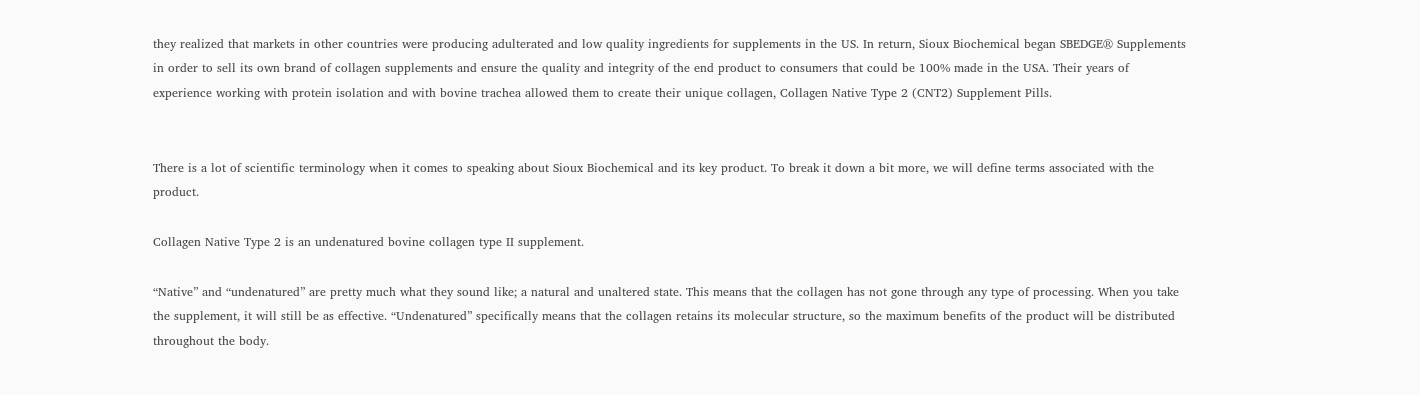they realized that markets in other countries were producing adulterated and low quality ingredients for supplements in the US. In return, Sioux Biochemical began SBEDGE® Supplements in order to sell its own brand of collagen supplements and ensure the quality and integrity of the end product to consumers that could be 100% made in the USA. Their years of experience working with protein isolation and with bovine trachea allowed them to create their unique collagen, Collagen Native Type 2 (CNT2) Supplement Pills.


There is a lot of scientific terminology when it comes to speaking about Sioux Biochemical and its key product. To break it down a bit more, we will define terms associated with the product.

Collagen Native Type 2 is an undenatured bovine collagen type II supplement.

“Native” and “undenatured” are pretty much what they sound like; a natural and unaltered state. This means that the collagen has not gone through any type of processing. When you take the supplement, it will still be as effective. “Undenatured” specifically means that the collagen retains its molecular structure, so the maximum benefits of the product will be distributed throughout the body.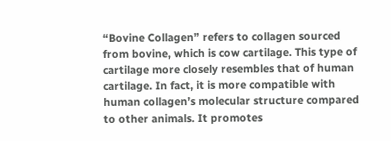“Bovine Collagen” refers to collagen sourced from bovine, which is cow cartilage. This type of cartilage more closely resembles that of human cartilage. In fact, it is more compatible with human collagen’s molecular structure compared to other animals. It promotes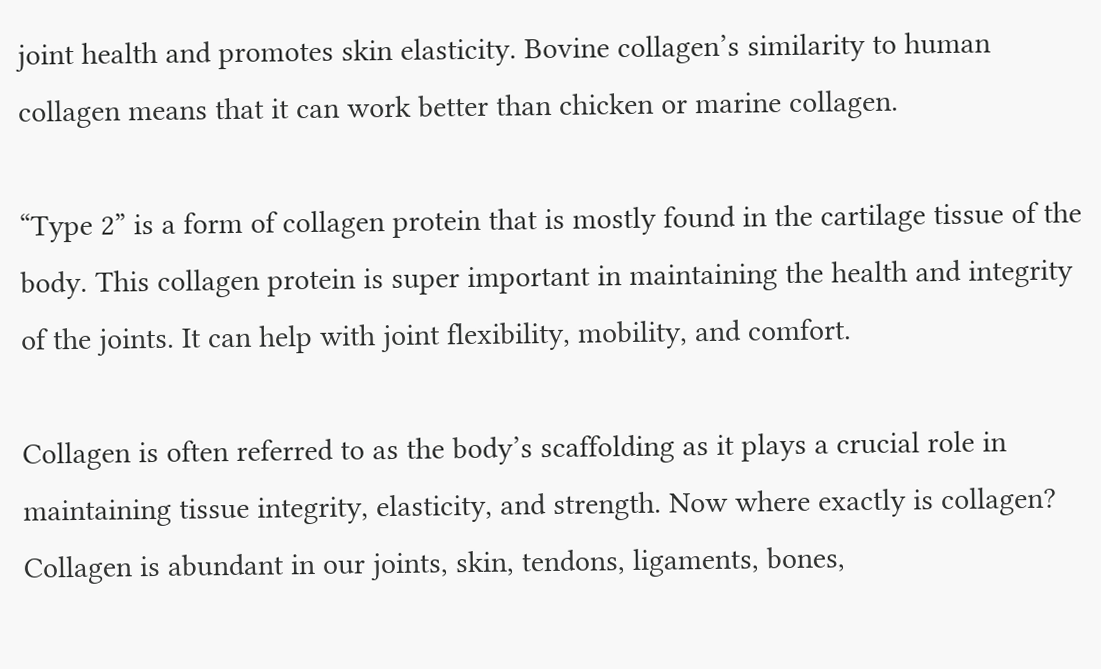joint health and promotes skin elasticity. Bovine collagen’s similarity to human collagen means that it can work better than chicken or marine collagen.

“Type 2” is a form of collagen protein that is mostly found in the cartilage tissue of the body. This collagen protein is super important in maintaining the health and integrity of the joints. It can help with joint flexibility, mobility, and comfort.

Collagen is often referred to as the body’s scaffolding as it plays a crucial role in maintaining tissue integrity, elasticity, and strength. Now where exactly is collagen? Collagen is abundant in our joints, skin, tendons, ligaments, bones,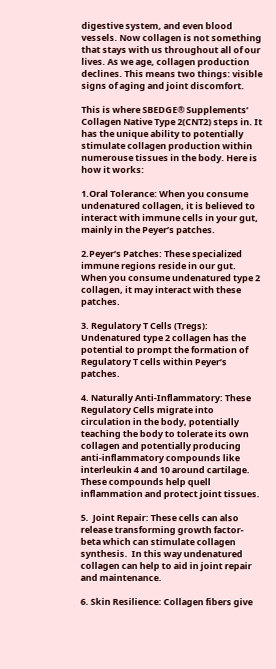digestive system, and even blood vessels. Now collagen is not something that stays with us throughout all of our lives. As we age, collagen production declines. This means two things: visible signs of aging and joint discomfort.

This is where SBEDGE® Supplements’ Collagen Native Type 2(CNT2) steps in. It has the unique ability to potentially stimulate collagen production within numerouse tissues in the body. Here is how it works:

1.Oral Tolerance: When you consume undenatured collagen, it is believed to interact with immune cells in your gut, mainly in the Peyer’s patches.

2.Peyer’s Patches: These specialized immune regions reside in our gut. When you consume undenatured type 2 collagen, it may interact with these patches.

3. Regulatory T Cells (Tregs): Undenatured type 2 collagen has the potential to prompt the formation of Regulatory T cells within Peyer’s patches.

4. Naturally Anti-Inflammatory: These Regulatory Cells migrate into circulation in the body, potentially teaching the body to tolerate its own collagen and potentially producing anti-inflammatory compounds like interleukin 4 and 10 around cartilage. These compounds help quell inflammation and protect joint tissues.

5.  Joint Repair: These cells can also release transforming growth factor-beta which can stimulate collagen synthesis.  In this way undenatured collagen can help to aid in joint repair and maintenance.

6. Skin Resilience: Collagen fibers give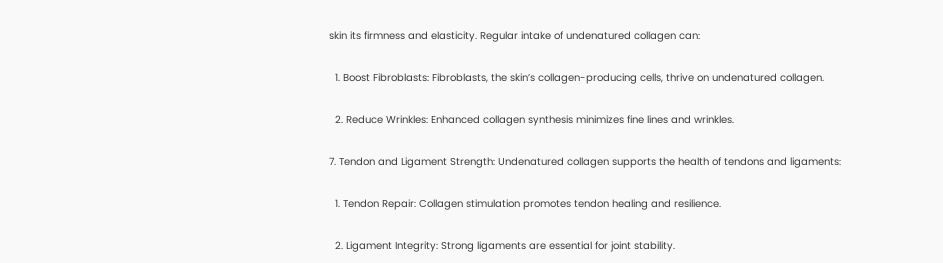skin its firmness and elasticity. Regular intake of undenatured collagen can:

  1. Boost Fibroblasts: Fibroblasts, the skin’s collagen-producing cells, thrive on undenatured collagen.

  2. Reduce Wrinkles: Enhanced collagen synthesis minimizes fine lines and wrinkles.

7. Tendon and Ligament Strength: Undenatured collagen supports the health of tendons and ligaments:

  1. Tendon Repair: Collagen stimulation promotes tendon healing and resilience.

  2. Ligament Integrity: Strong ligaments are essential for joint stability.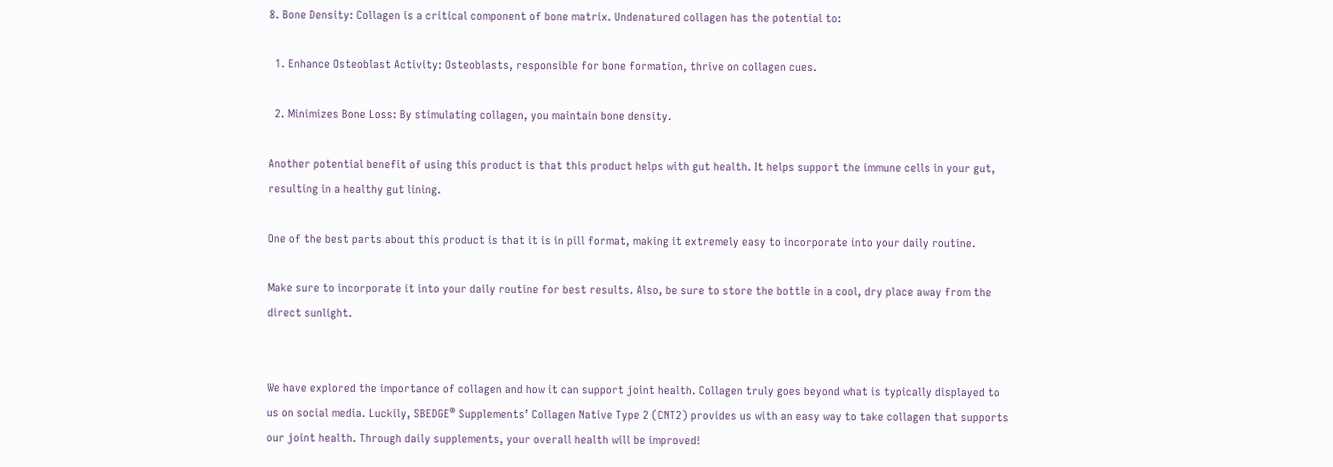8. Bone Density: Collagen is a critical component of bone matrix. Undenatured collagen has the potential to:

  1. Enhance Osteoblast Activity: Osteoblasts, responsible for bone formation, thrive on collagen cues.

  2. Minimizes Bone Loss: By stimulating collagen, you maintain bone density.

Another potential benefit of using this product is that this product helps with gut health. It helps support the immune cells in your gut, resulting in a healthy gut lining.

One of the best parts about this product is that it is in pill format, making it extremely easy to incorporate into your daily routine.

Make sure to incorporate it into your daily routine for best results. Also, be sure to store the bottle in a cool, dry place away from the direct sunlight.


We have explored the importance of collagen and how it can support joint health. Collagen truly goes beyond what is typically displayed to us on social media. Luckily, SBEDGE® Supplements’ Collagen Native Type 2 (CNT2) provides us with an easy way to take collagen that supports our joint health. Through daily supplements, your overall health will be improved!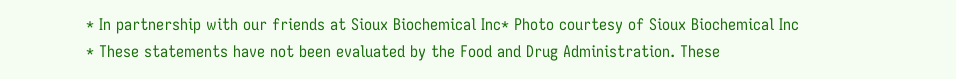* In partnership with our friends at Sioux Biochemical Inc* Photo courtesy of Sioux Biochemical Inc
* These statements have not been evaluated by the Food and Drug Administration. These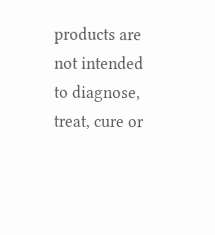products are not intended to diagnose, treat, cure or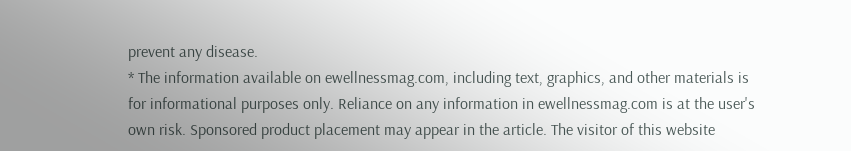prevent any disease.
* The information available on ewellnessmag.com, including text, graphics, and other materials is for informational purposes only. Reliance on any information in ewellnessmag.com is at the user's own risk. Sponsored product placement may appear in the article. The visitor of this website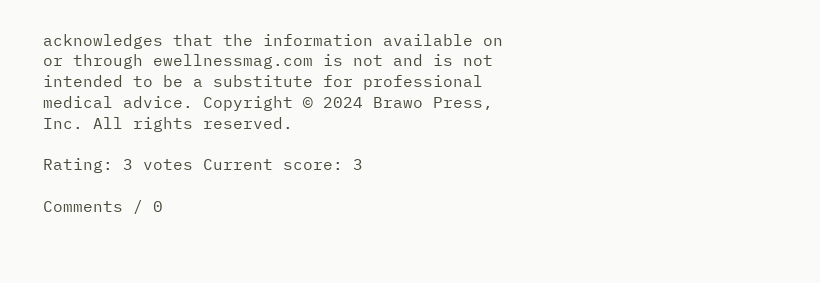acknowledges that the information available on or through ewellnessmag.com is not and is not intended to be a substitute for professional medical advice. Copyright © 2024 Brawo Press, Inc. All rights reserved.

Rating: 3 votes Current score: 3

Comments / 0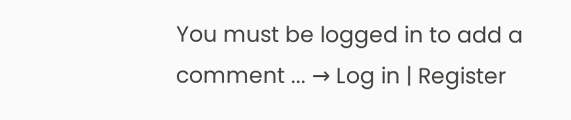You must be logged in to add a comment ... → Log in | Register